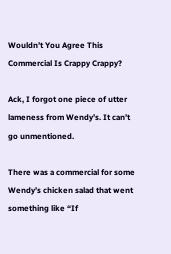Wouldn’t You Agree This Commercial Is Crappy Crappy?

Ack, I forgot one piece of utter lameness from Wendy’s. It can’t go unmentioned.

There was a commercial for some Wendy’s chicken salad that went something like “If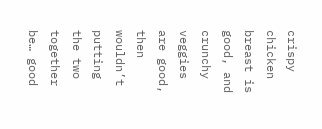crispy chicken breast is good, and crunchy veggies are good, then wouldn’t putting the two together be… good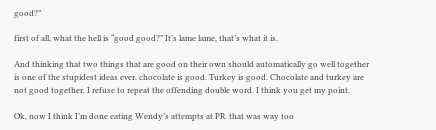good?”

first of all, what the hell is “good good?” It’s lame lame, that’s what it is.

And thinking that two things that are good on their own should automatically go well together is one of the stupidest ideas ever. chocolate is good. Turkey is good. Chocolate and turkey are not good together. I refuse to repeat the offending double word. I think you get my point.

Ok, now I think I’m done eating Wendy’s attempts at PR. that was way too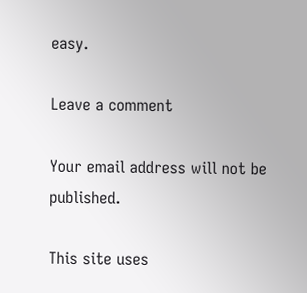easy.

Leave a comment

Your email address will not be published.

This site uses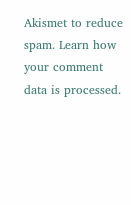Akismet to reduce spam. Learn how your comment data is processed.